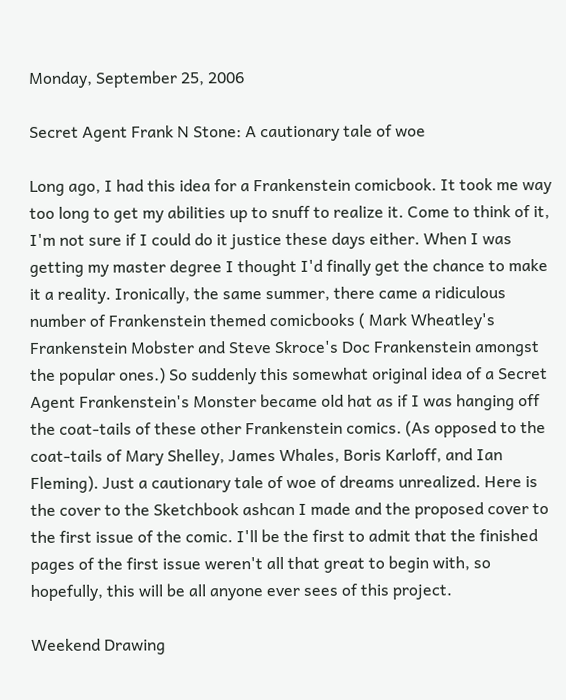Monday, September 25, 2006

Secret Agent Frank N Stone: A cautionary tale of woe

Long ago, I had this idea for a Frankenstein comicbook. It took me way too long to get my abilities up to snuff to realize it. Come to think of it, I'm not sure if I could do it justice these days either. When I was getting my master degree I thought I'd finally get the chance to make it a reality. Ironically, the same summer, there came a ridiculous number of Frankenstein themed comicbooks ( Mark Wheatley's Frankenstein Mobster and Steve Skroce's Doc Frankenstein amongst the popular ones.) So suddenly this somewhat original idea of a Secret Agent Frankenstein's Monster became old hat as if I was hanging off the coat-tails of these other Frankenstein comics. (As opposed to the coat-tails of Mary Shelley, James Whales, Boris Karloff, and Ian Fleming). Just a cautionary tale of woe of dreams unrealized. Here is the cover to the Sketchbook ashcan I made and the proposed cover to the first issue of the comic. I'll be the first to admit that the finished pages of the first issue weren't all that great to begin with, so hopefully, this will be all anyone ever sees of this project.

Weekend Drawing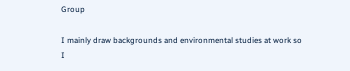Group

I mainly draw backgrounds and environmental studies at work so I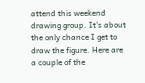attend this weekend drawing group. It's about the only chance I get to draw the figure. Here are a couple of the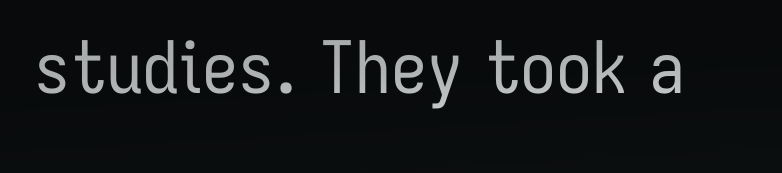studies. They took a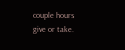couple hours give or take.